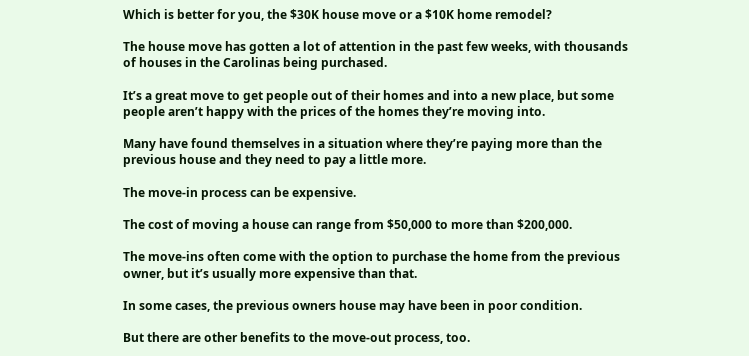Which is better for you, the $30K house move or a $10K home remodel?

The house move has gotten a lot of attention in the past few weeks, with thousands of houses in the Carolinas being purchased.

It’s a great move to get people out of their homes and into a new place, but some people aren’t happy with the prices of the homes they’re moving into.

Many have found themselves in a situation where they’re paying more than the previous house and they need to pay a little more.

The move-in process can be expensive.

The cost of moving a house can range from $50,000 to more than $200,000.

The move-ins often come with the option to purchase the home from the previous owner, but it’s usually more expensive than that.

In some cases, the previous owners house may have been in poor condition.

But there are other benefits to the move-out process, too.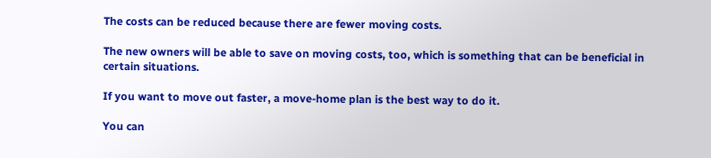The costs can be reduced because there are fewer moving costs.

The new owners will be able to save on moving costs, too, which is something that can be beneficial in certain situations.

If you want to move out faster, a move-home plan is the best way to do it.

You can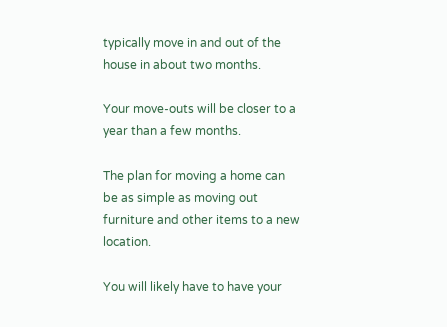typically move in and out of the house in about two months.

Your move-outs will be closer to a year than a few months.

The plan for moving a home can be as simple as moving out furniture and other items to a new location.

You will likely have to have your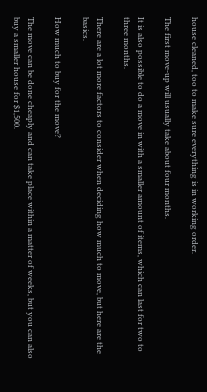house cleaned, too to make sure everything is in working order.

The first move-up will usually take about four months.

It is also possible to do a move in with a smaller amount of items, which can last for two to three months.

There are a lot more factors to consider when deciding how much to move, but here are the basics.

How much to buy for the move?

The move can be done cheaply and can take place within a matter of weeks, but you can also buy a smaller house for $1,500.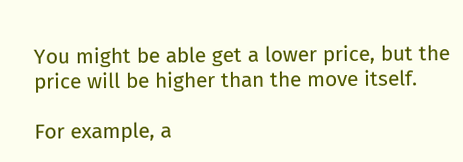You might be able get a lower price, but the price will be higher than the move itself.

For example, a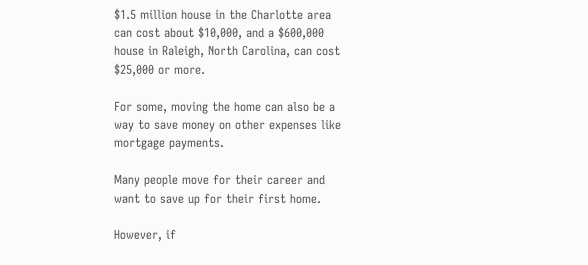$1.5 million house in the Charlotte area can cost about $10,000, and a $600,000 house in Raleigh, North Carolina, can cost $25,000 or more.

For some, moving the home can also be a way to save money on other expenses like mortgage payments.

Many people move for their career and want to save up for their first home.

However, if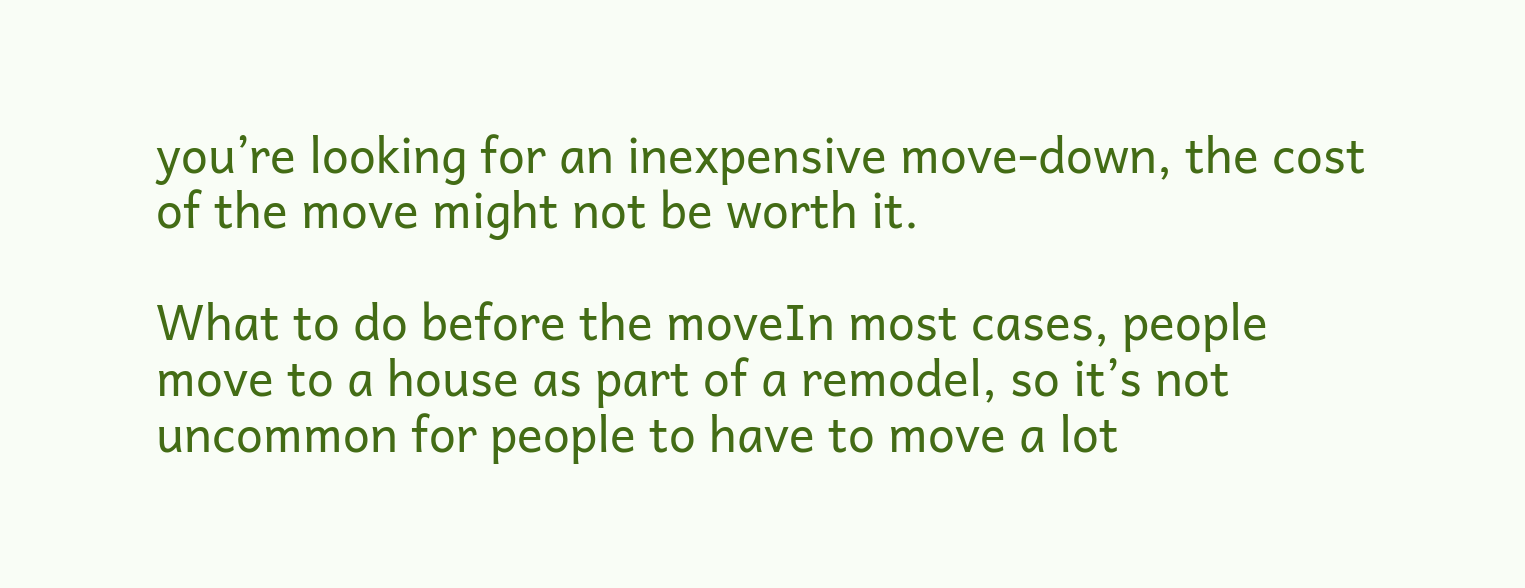you’re looking for an inexpensive move-down, the cost of the move might not be worth it.

What to do before the moveIn most cases, people move to a house as part of a remodel, so it’s not uncommon for people to have to move a lot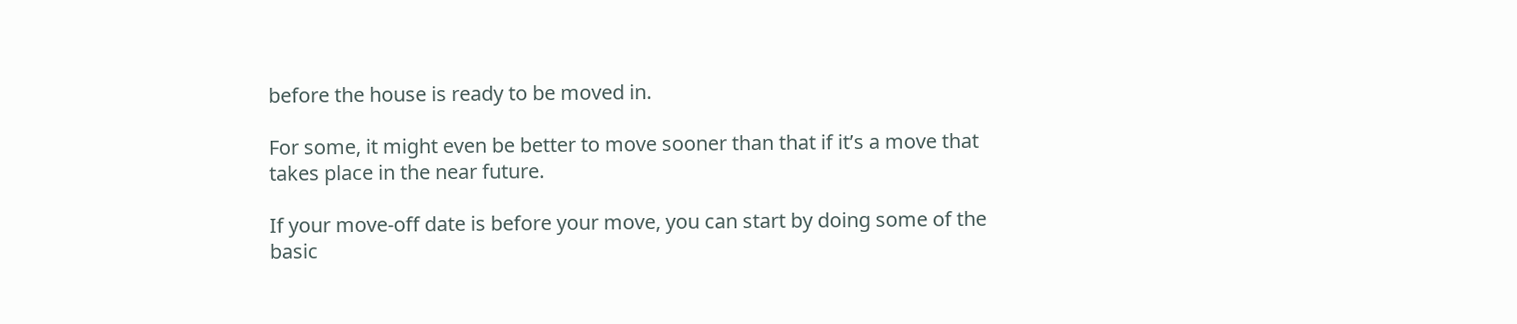before the house is ready to be moved in.

For some, it might even be better to move sooner than that if it’s a move that takes place in the near future.

If your move-off date is before your move, you can start by doing some of the basic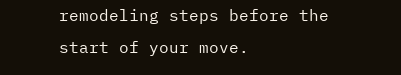remodeling steps before the start of your move.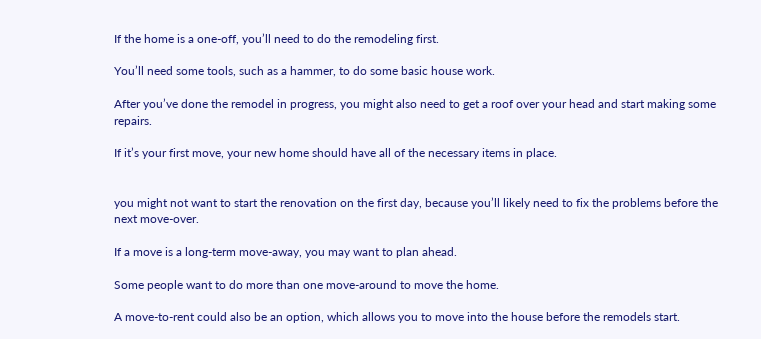If the home is a one-off, you’ll need to do the remodeling first.

You’ll need some tools, such as a hammer, to do some basic house work.

After you’ve done the remodel in progress, you might also need to get a roof over your head and start making some repairs.

If it’s your first move, your new home should have all of the necessary items in place.


you might not want to start the renovation on the first day, because you’ll likely need to fix the problems before the next move-over.

If a move is a long-term move-away, you may want to plan ahead.

Some people want to do more than one move-around to move the home.

A move-to-rent could also be an option, which allows you to move into the house before the remodels start.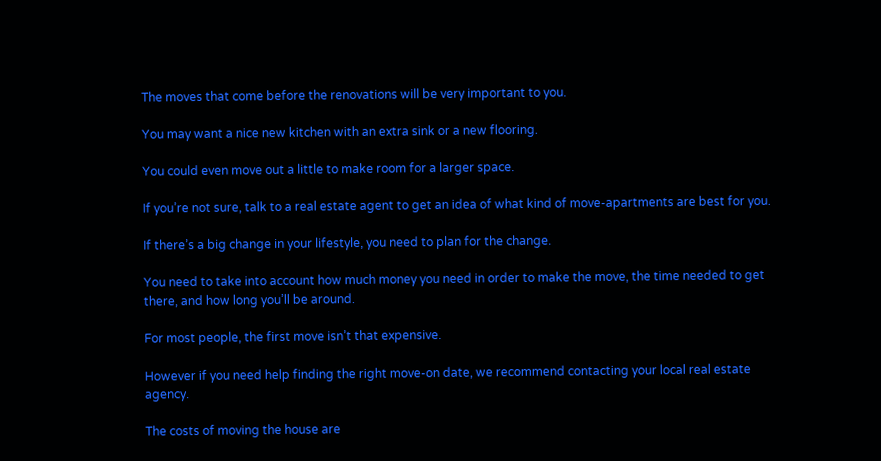The moves that come before the renovations will be very important to you.

You may want a nice new kitchen with an extra sink or a new flooring.

You could even move out a little to make room for a larger space.

If you’re not sure, talk to a real estate agent to get an idea of what kind of move-apartments are best for you.

If there’s a big change in your lifestyle, you need to plan for the change.

You need to take into account how much money you need in order to make the move, the time needed to get there, and how long you’ll be around.

For most people, the first move isn’t that expensive.

However if you need help finding the right move-on date, we recommend contacting your local real estate agency.

The costs of moving the house are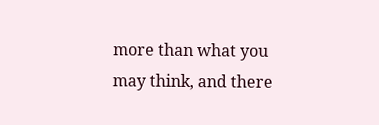more than what you may think, and there